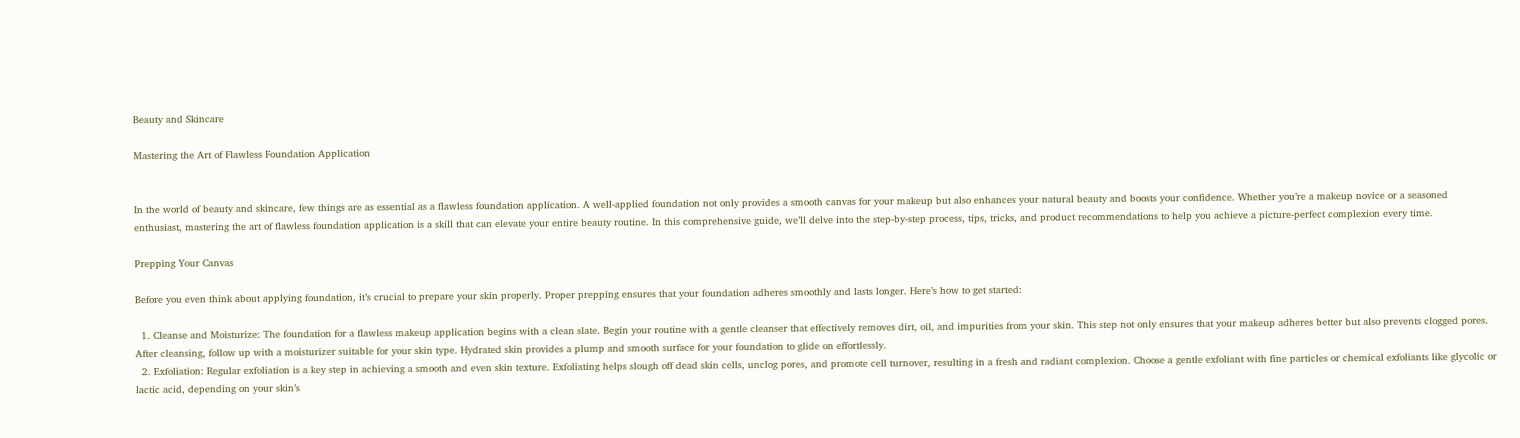Beauty and Skincare

Mastering the Art of Flawless Foundation Application


In the world of beauty and skincare, few things are as essential as a flawless foundation application. A well-applied foundation not only provides a smooth canvas for your makeup but also enhances your natural beauty and boosts your confidence. Whether you’re a makeup novice or a seasoned enthusiast, mastering the art of flawless foundation application is a skill that can elevate your entire beauty routine. In this comprehensive guide, we’ll delve into the step-by-step process, tips, tricks, and product recommendations to help you achieve a picture-perfect complexion every time.

Prepping Your Canvas

Before you even think about applying foundation, it’s crucial to prepare your skin properly. Proper prepping ensures that your foundation adheres smoothly and lasts longer. Here’s how to get started:

  1. Cleanse and Moisturize: The foundation for a flawless makeup application begins with a clean slate. Begin your routine with a gentle cleanser that effectively removes dirt, oil, and impurities from your skin. This step not only ensures that your makeup adheres better but also prevents clogged pores. After cleansing, follow up with a moisturizer suitable for your skin type. Hydrated skin provides a plump and smooth surface for your foundation to glide on effortlessly.
  2. Exfoliation: Regular exfoliation is a key step in achieving a smooth and even skin texture. Exfoliating helps slough off dead skin cells, unclog pores, and promote cell turnover, resulting in a fresh and radiant complexion. Choose a gentle exfoliant with fine particles or chemical exfoliants like glycolic or lactic acid, depending on your skin’s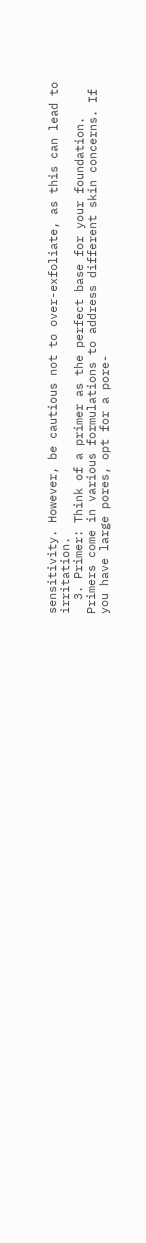sensitivity. However, be cautious not to over-exfoliate, as this can lead to irritation.
  3. Primer: Think of a primer as the perfect base for your foundation. Primers come in various formulations to address different skin concerns. If you have large pores, opt for a pore-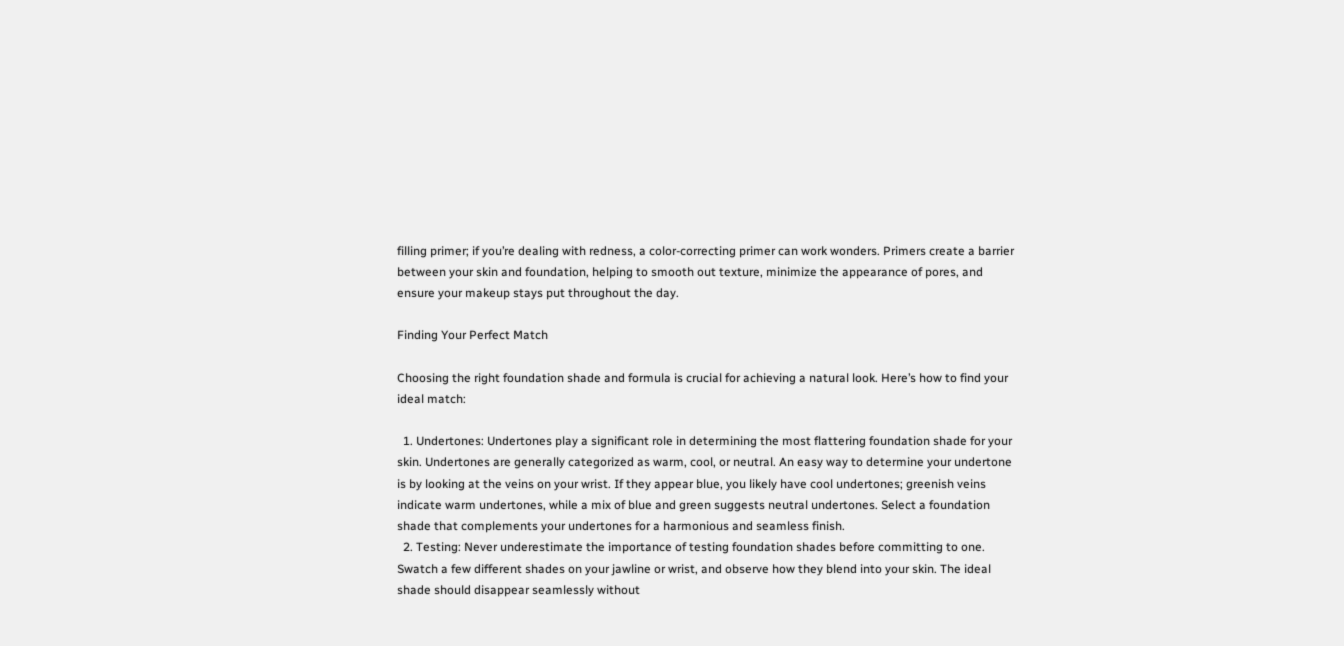filling primer; if you’re dealing with redness, a color-correcting primer can work wonders. Primers create a barrier between your skin and foundation, helping to smooth out texture, minimize the appearance of pores, and ensure your makeup stays put throughout the day.

Finding Your Perfect Match

Choosing the right foundation shade and formula is crucial for achieving a natural look. Here’s how to find your ideal match:

  1. Undertones: Undertones play a significant role in determining the most flattering foundation shade for your skin. Undertones are generally categorized as warm, cool, or neutral. An easy way to determine your undertone is by looking at the veins on your wrist. If they appear blue, you likely have cool undertones; greenish veins indicate warm undertones, while a mix of blue and green suggests neutral undertones. Select a foundation shade that complements your undertones for a harmonious and seamless finish.
  2. Testing: Never underestimate the importance of testing foundation shades before committing to one. Swatch a few different shades on your jawline or wrist, and observe how they blend into your skin. The ideal shade should disappear seamlessly without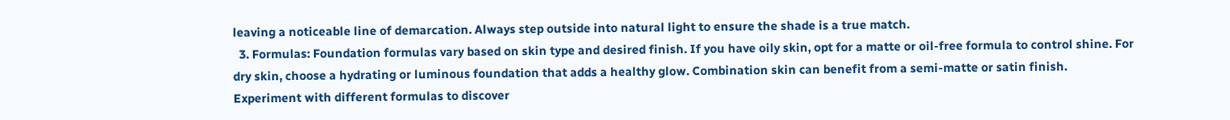leaving a noticeable line of demarcation. Always step outside into natural light to ensure the shade is a true match.
  3. Formulas: Foundation formulas vary based on skin type and desired finish. If you have oily skin, opt for a matte or oil-free formula to control shine. For dry skin, choose a hydrating or luminous foundation that adds a healthy glow. Combination skin can benefit from a semi-matte or satin finish. Experiment with different formulas to discover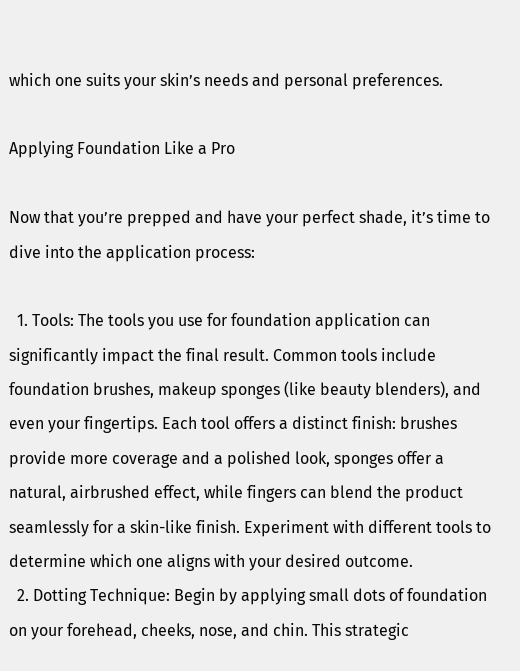which one suits your skin’s needs and personal preferences.

Applying Foundation Like a Pro

Now that you’re prepped and have your perfect shade, it’s time to dive into the application process:

  1. Tools: The tools you use for foundation application can significantly impact the final result. Common tools include foundation brushes, makeup sponges (like beauty blenders), and even your fingertips. Each tool offers a distinct finish: brushes provide more coverage and a polished look, sponges offer a natural, airbrushed effect, while fingers can blend the product seamlessly for a skin-like finish. Experiment with different tools to determine which one aligns with your desired outcome.
  2. Dotting Technique: Begin by applying small dots of foundation on your forehead, cheeks, nose, and chin. This strategic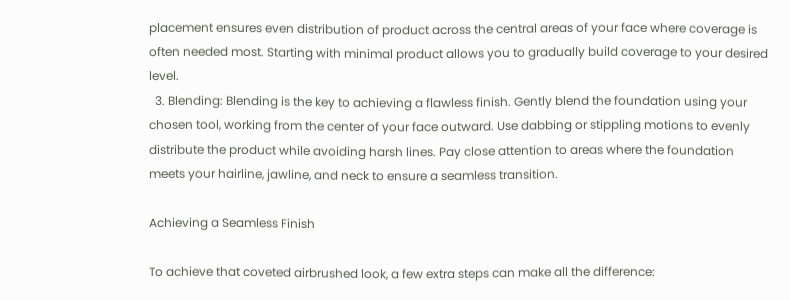placement ensures even distribution of product across the central areas of your face where coverage is often needed most. Starting with minimal product allows you to gradually build coverage to your desired level.
  3. Blending: Blending is the key to achieving a flawless finish. Gently blend the foundation using your chosen tool, working from the center of your face outward. Use dabbing or stippling motions to evenly distribute the product while avoiding harsh lines. Pay close attention to areas where the foundation meets your hairline, jawline, and neck to ensure a seamless transition.

Achieving a Seamless Finish

To achieve that coveted airbrushed look, a few extra steps can make all the difference: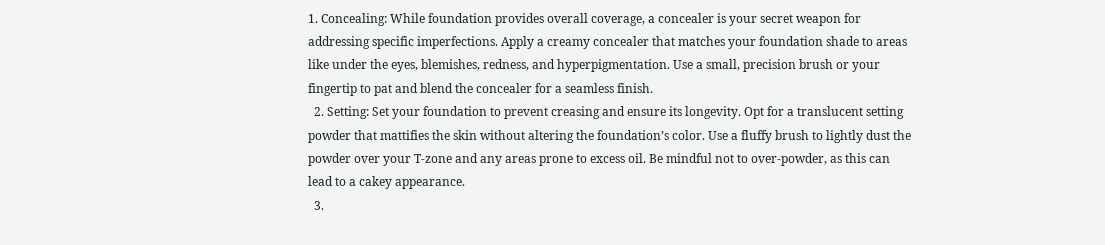1. Concealing: While foundation provides overall coverage, a concealer is your secret weapon for addressing specific imperfections. Apply a creamy concealer that matches your foundation shade to areas like under the eyes, blemishes, redness, and hyperpigmentation. Use a small, precision brush or your fingertip to pat and blend the concealer for a seamless finish.
  2. Setting: Set your foundation to prevent creasing and ensure its longevity. Opt for a translucent setting powder that mattifies the skin without altering the foundation’s color. Use a fluffy brush to lightly dust the powder over your T-zone and any areas prone to excess oil. Be mindful not to over-powder, as this can lead to a cakey appearance.
  3.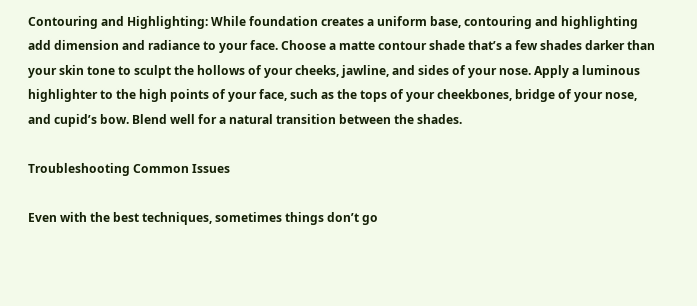Contouring and Highlighting: While foundation creates a uniform base, contouring and highlighting add dimension and radiance to your face. Choose a matte contour shade that’s a few shades darker than your skin tone to sculpt the hollows of your cheeks, jawline, and sides of your nose. Apply a luminous highlighter to the high points of your face, such as the tops of your cheekbones, bridge of your nose, and cupid’s bow. Blend well for a natural transition between the shades.

Troubleshooting Common Issues

Even with the best techniques, sometimes things don’t go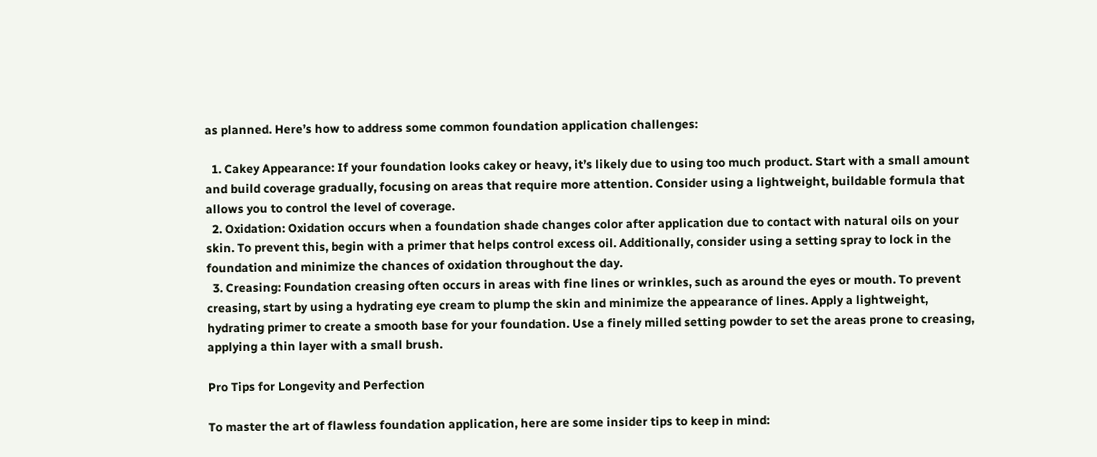as planned. Here’s how to address some common foundation application challenges:

  1. Cakey Appearance: If your foundation looks cakey or heavy, it’s likely due to using too much product. Start with a small amount and build coverage gradually, focusing on areas that require more attention. Consider using a lightweight, buildable formula that allows you to control the level of coverage.
  2. Oxidation: Oxidation occurs when a foundation shade changes color after application due to contact with natural oils on your skin. To prevent this, begin with a primer that helps control excess oil. Additionally, consider using a setting spray to lock in the foundation and minimize the chances of oxidation throughout the day.
  3. Creasing: Foundation creasing often occurs in areas with fine lines or wrinkles, such as around the eyes or mouth. To prevent creasing, start by using a hydrating eye cream to plump the skin and minimize the appearance of lines. Apply a lightweight, hydrating primer to create a smooth base for your foundation. Use a finely milled setting powder to set the areas prone to creasing, applying a thin layer with a small brush.

Pro Tips for Longevity and Perfection

To master the art of flawless foundation application, here are some insider tips to keep in mind: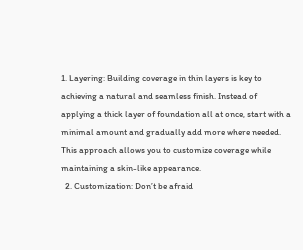1. Layering: Building coverage in thin layers is key to achieving a natural and seamless finish. Instead of applying a thick layer of foundation all at once, start with a minimal amount and gradually add more where needed. This approach allows you to customize coverage while maintaining a skin-like appearance.
  2. Customization: Don’t be afraid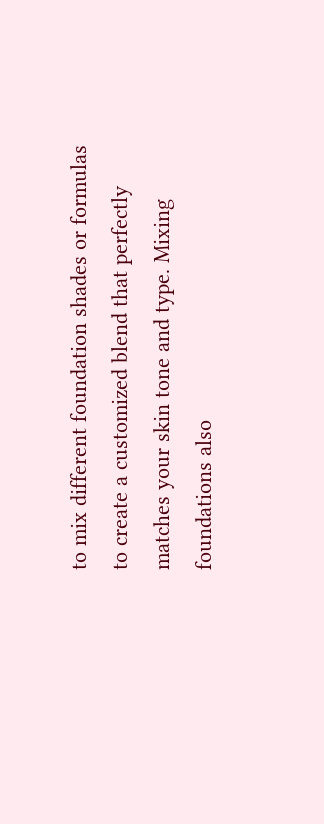to mix different foundation shades or formulas to create a customized blend that perfectly matches your skin tone and type. Mixing foundations also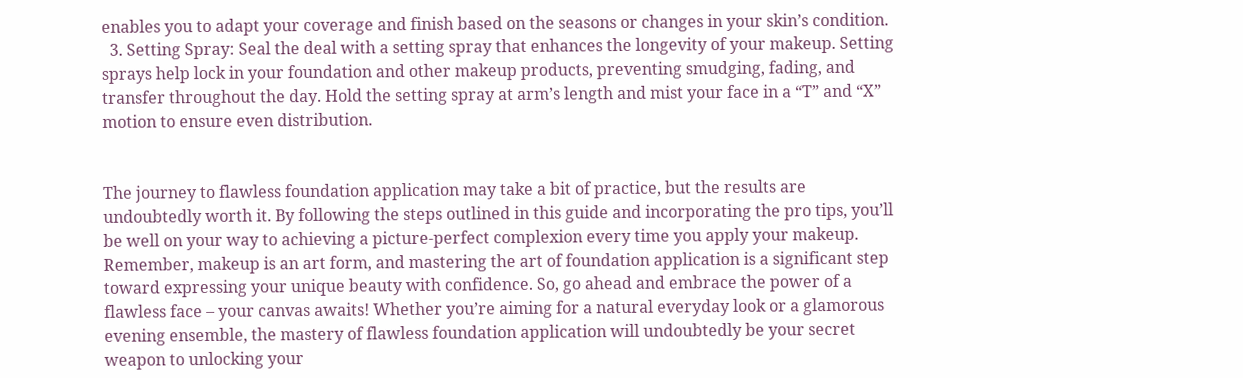enables you to adapt your coverage and finish based on the seasons or changes in your skin’s condition.
  3. Setting Spray: Seal the deal with a setting spray that enhances the longevity of your makeup. Setting sprays help lock in your foundation and other makeup products, preventing smudging, fading, and transfer throughout the day. Hold the setting spray at arm’s length and mist your face in a “T” and “X” motion to ensure even distribution.


The journey to flawless foundation application may take a bit of practice, but the results are undoubtedly worth it. By following the steps outlined in this guide and incorporating the pro tips, you’ll be well on your way to achieving a picture-perfect complexion every time you apply your makeup. Remember, makeup is an art form, and mastering the art of foundation application is a significant step toward expressing your unique beauty with confidence. So, go ahead and embrace the power of a flawless face – your canvas awaits! Whether you’re aiming for a natural everyday look or a glamorous evening ensemble, the mastery of flawless foundation application will undoubtedly be your secret weapon to unlocking your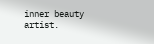inner beauty artist.